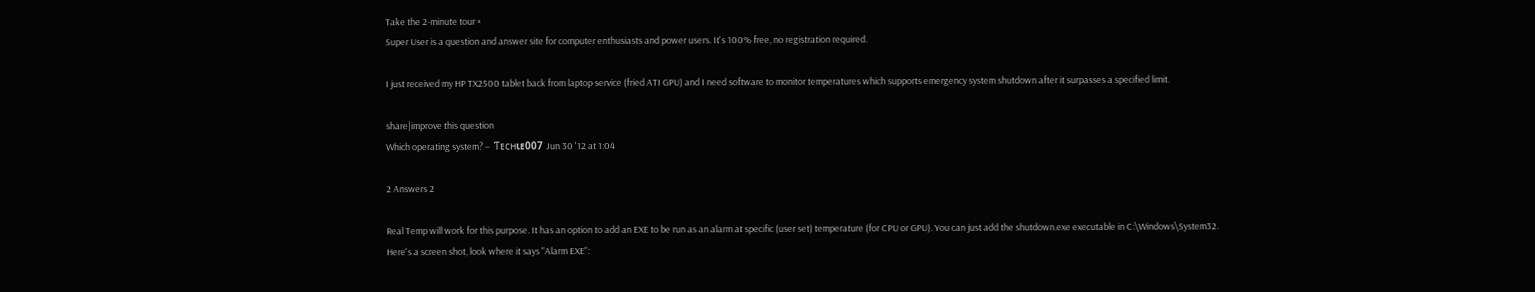Take the 2-minute tour ×
Super User is a question and answer site for computer enthusiasts and power users. It's 100% free, no registration required.

I just received my HP TX2500 tablet back from laptop service (fried ATI GPU) and I need software to monitor temperatures which supports emergency system shutdown after it surpasses a specified limit.

share|improve this question
Which operating system? –  Ƭᴇcʜιᴇ007 Jun 30 '12 at 1:04

2 Answers 2

Real Temp will work for this purpose. It has an option to add an EXE to be run as an alarm at specific (user set) temperature (for CPU or GPU). You can just add the shutdown.exe executable in C:\Windows\System32. Here's a screen shot, look where it says "Alarm EXE":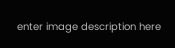enter image description here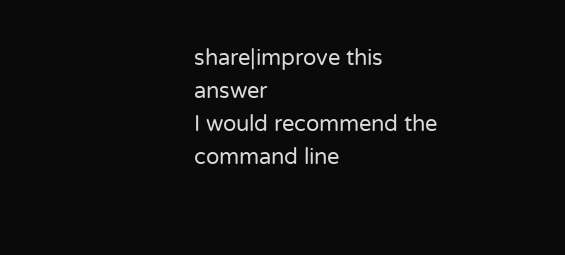share|improve this answer
I would recommend the command line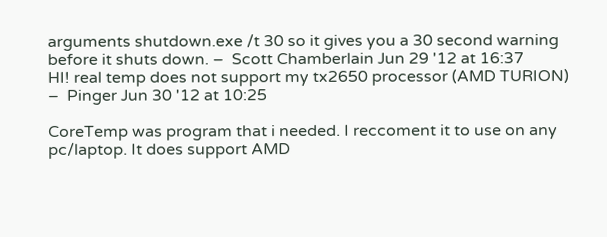arguments shutdown.exe /t 30 so it gives you a 30 second warning before it shuts down. –  Scott Chamberlain Jun 29 '12 at 16:37
HI! real temp does not support my tx2650 processor (AMD TURION) –  Pinger Jun 30 '12 at 10:25

CoreTemp was program that i needed. I reccoment it to use on any pc/laptop. It does support AMD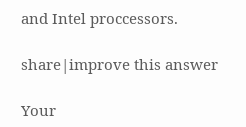and Intel proccessors.

share|improve this answer

Your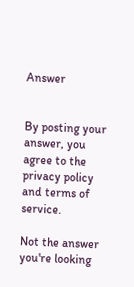Answer


By posting your answer, you agree to the privacy policy and terms of service.

Not the answer you're looking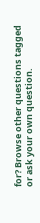for? Browse other questions tagged or ask your own question.